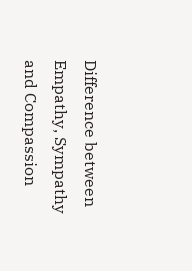Difference between Empathy, Sympathy and Compassion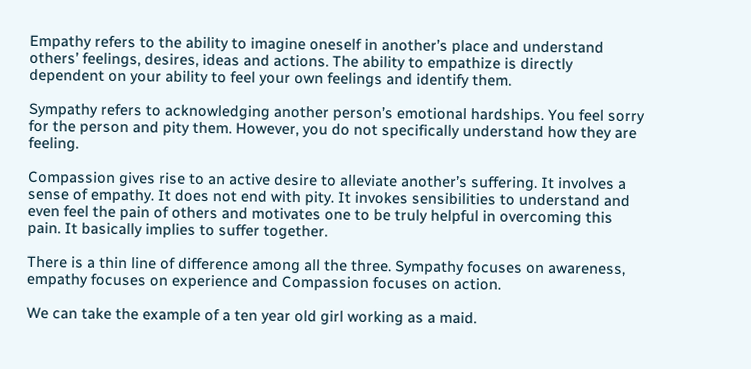Empathy refers to the ability to imagine oneself in another’s place and understand others’ feelings, desires, ideas and actions. The ability to empathize is directly dependent on your ability to feel your own feelings and identify them.

Sympathy refers to acknowledging another person’s emotional hardships. You feel sorry for the person and pity them. However, you do not specifically understand how they are feeling.

Compassion gives rise to an active desire to alleviate another’s suffering. It involves a sense of empathy. It does not end with pity. It invokes sensibilities to understand and even feel the pain of others and motivates one to be truly helpful in overcoming this pain. It basically implies to suffer together.

There is a thin line of difference among all the three. Sympathy focuses on awareness, empathy focuses on experience and Compassion focuses on action.

We can take the example of a ten year old girl working as a maid.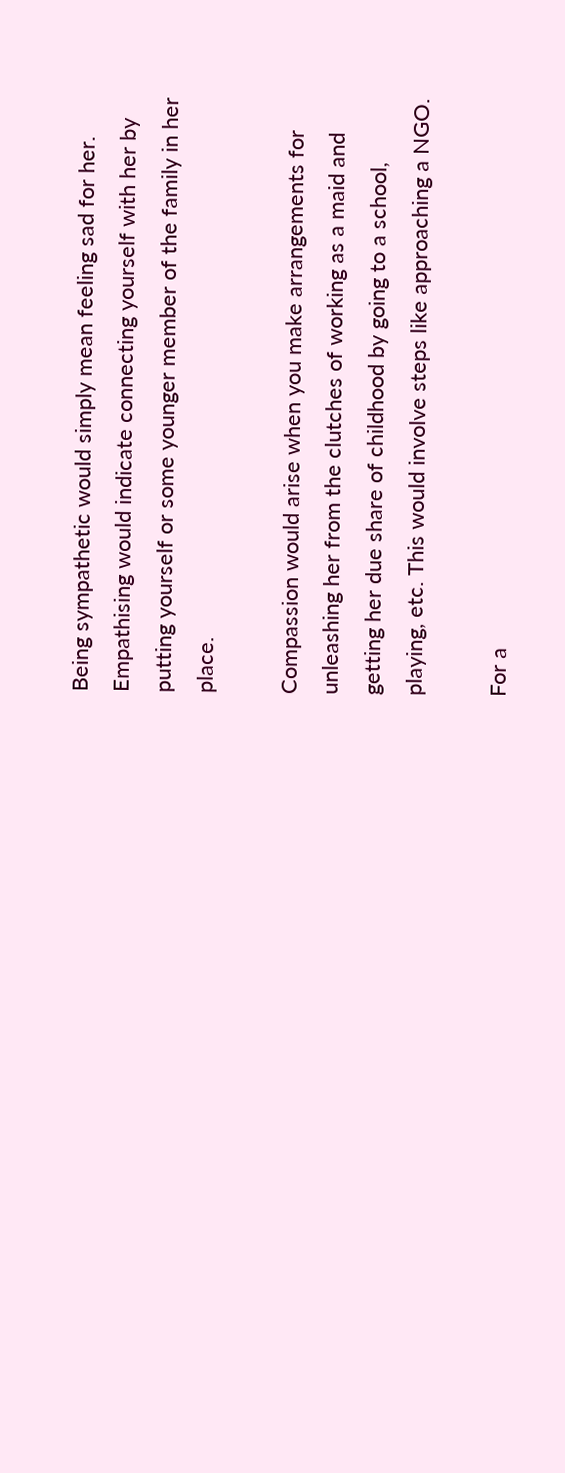Being sympathetic would simply mean feeling sad for her. Empathising would indicate connecting yourself with her by putting yourself or some younger member of the family in her place.

Compassion would arise when you make arrangements for unleashing her from the clutches of working as a maid and getting her due share of childhood by going to a school, playing, etc. This would involve steps like approaching a NGO.

For a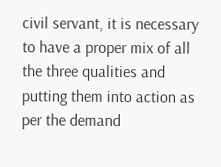civil servant, it is necessary to have a proper mix of all the three qualities and putting them into action as per the demand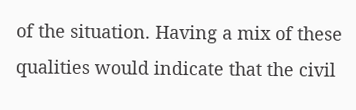of the situation. Having a mix of these qualities would indicate that the civil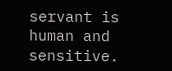servant is human and sensitive.